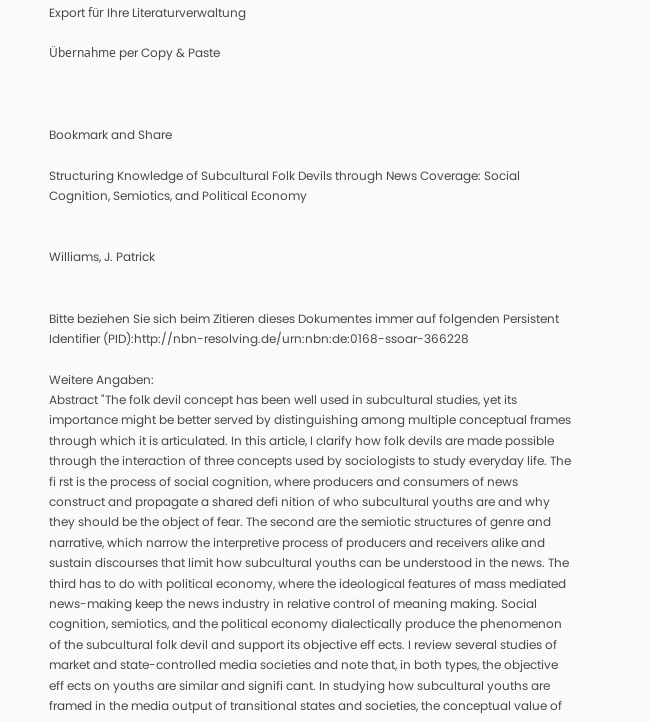Export für Ihre Literaturverwaltung

Übernahme per Copy & Paste



Bookmark and Share

Structuring Knowledge of Subcultural Folk Devils through News Coverage: Social Cognition, Semiotics, and Political Economy


Williams, J. Patrick


Bitte beziehen Sie sich beim Zitieren dieses Dokumentes immer auf folgenden Persistent Identifier (PID):http://nbn-resolving.de/urn:nbn:de:0168-ssoar-366228

Weitere Angaben:
Abstract "The folk devil concept has been well used in subcultural studies, yet its importance might be better served by distinguishing among multiple conceptual frames through which it is articulated. In this article, I clarify how folk devils are made possible through the interaction of three concepts used by sociologists to study everyday life. The fi rst is the process of social cognition, where producers and consumers of news construct and propagate a shared defi nition of who subcultural youths are and why they should be the object of fear. The second are the semiotic structures of genre and narrative, which narrow the interpretive process of producers and receivers alike and sustain discourses that limit how subcultural youths can be understood in the news. The third has to do with political economy, where the ideological features of mass mediated news-making keep the news industry in relative control of meaning making. Social cognition, semiotics, and the political economy dialectically produce the phenomenon of the subcultural folk devil and support its objective eff ects. I review several studies of market and state-controlled media societies and note that, in both types, the objective eff ects on youths are similar and signifi cant. In studying how subcultural youths are framed in the media output of transitional states and societies, the conceptual value of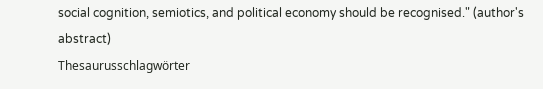social cognition, semiotics, and political economy should be recognised." (author's abstract)
Thesaurusschlagwörter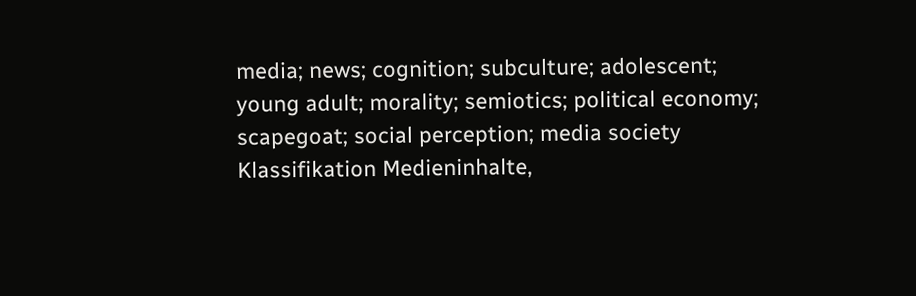media; news; cognition; subculture; adolescent; young adult; morality; semiotics; political economy; scapegoat; social perception; media society
Klassifikation Medieninhalte,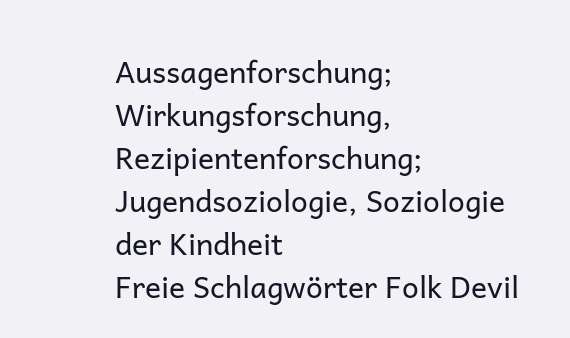Aussagenforschung; Wirkungsforschung, Rezipientenforschung; Jugendsoziologie, Soziologie der Kindheit
Freie Schlagwörter Folk Devil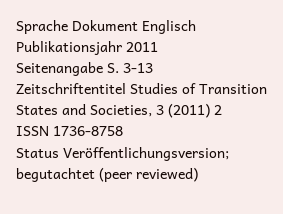Sprache Dokument Englisch
Publikationsjahr 2011
Seitenangabe S. 3-13
Zeitschriftentitel Studies of Transition States and Societies, 3 (2011) 2
ISSN 1736-8758
Status Veröffentlichungsversion; begutachtet (peer reviewed)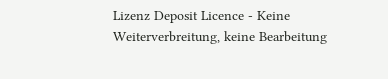Lizenz Deposit Licence - Keine Weiterverbreitung, keine Bearbeitung